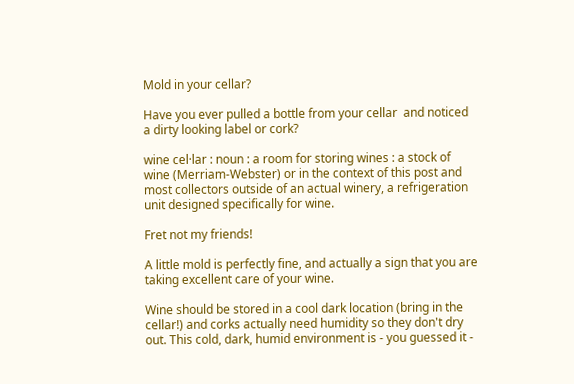Mold in your cellar?

Have you ever pulled a bottle from your cellar  and noticed a dirty looking label or cork?

wine cel·lar : noun : a room for storing wines : a stock of wine (Merriam-Webster) or in the context of this post and most collectors outside of an actual winery, a refrigeration unit designed specifically for wine.

Fret not my friends!

A little mold is perfectly fine, and actually a sign that you are taking excellent care of your wine.

Wine should be stored in a cool dark location (bring in the cellar!) and corks actually need humidity so they don't dry out. This cold, dark, humid environment is - you guessed it -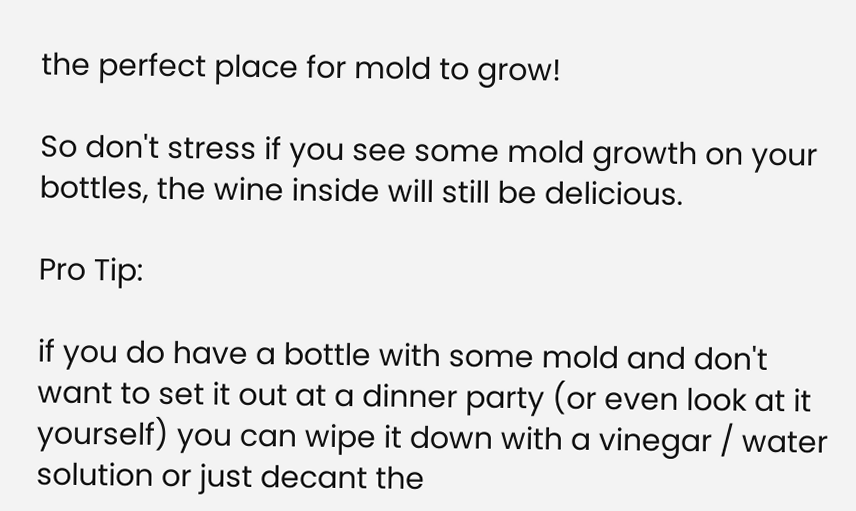the perfect place for mold to grow!

So don't stress if you see some mold growth on your bottles, the wine inside will still be delicious.

Pro Tip:

if you do have a bottle with some mold and don't want to set it out at a dinner party (or even look at it yourself) you can wipe it down with a vinegar / water solution or just decant the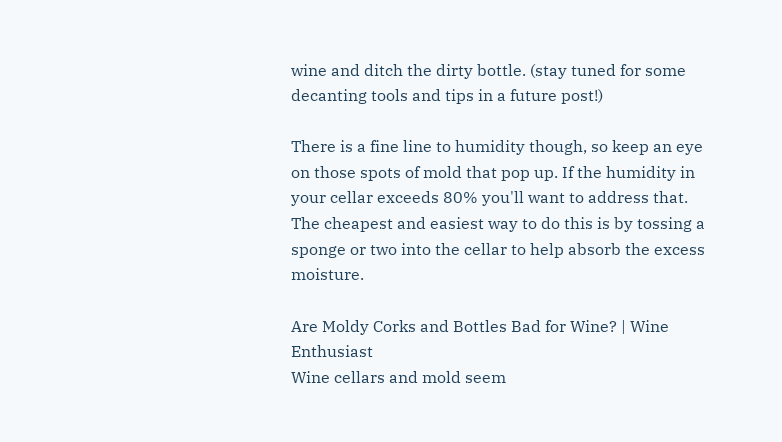wine and ditch the dirty bottle. (stay tuned for some decanting tools and tips in a future post!)

There is a fine line to humidity though, so keep an eye on those spots of mold that pop up. If the humidity in your cellar exceeds 80% you'll want to address that. The cheapest and easiest way to do this is by tossing a sponge or two into the cellar to help absorb the excess moisture.

Are Moldy Corks and Bottles Bad for Wine? | Wine Enthusiast
Wine cellars and mold seem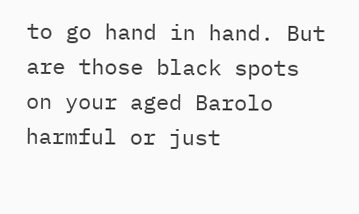to go hand in hand. But are those black spots on your aged Barolo harmful or just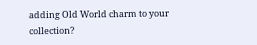adding Old World charm to your collection?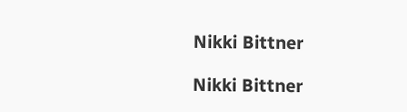Nikki Bittner

Nikki Bittner